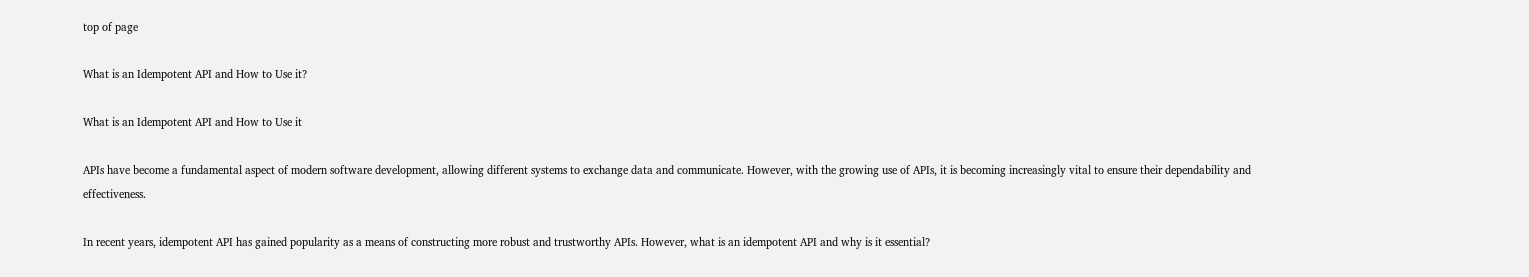top of page

What is an Idempotent API and How to Use it?

What is an Idempotent API and How to Use it

APIs have become a fundamental aspect of modern software development, allowing different systems to exchange data and communicate. However, with the growing use of APIs, it is becoming increasingly vital to ensure their dependability and effectiveness.

In recent years, idempotent API has gained popularity as a means of constructing more robust and trustworthy APIs. However, what is an idempotent API and why is it essential?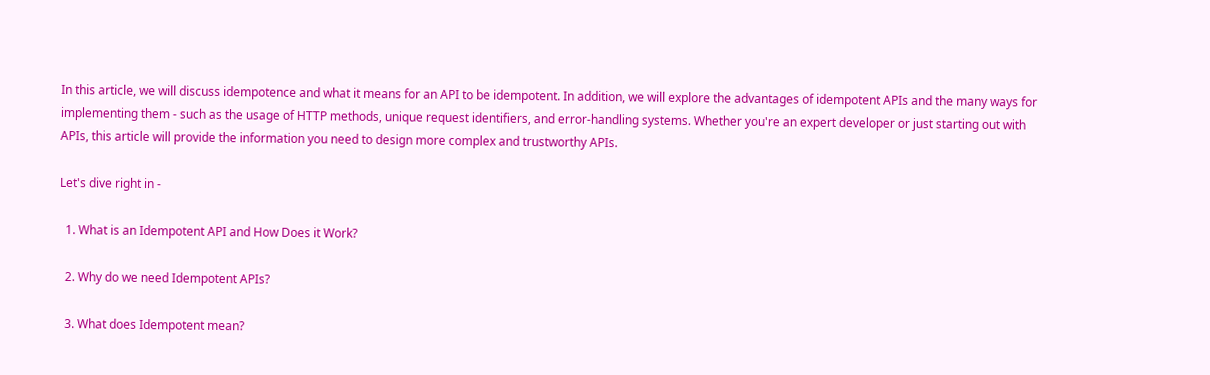In this article, we will discuss idempotence and what it means for an API to be idempotent. In addition, we will explore the advantages of idempotent APIs and the many ways for implementing them - such as the usage of HTTP methods, unique request identifiers, and error-handling systems. Whether you're an expert developer or just starting out with APIs, this article will provide the information you need to design more complex and trustworthy APIs.

Let's dive right in -

  1. What is an Idempotent API and How Does it Work?

  2. Why do we need Idempotent APIs?

  3. What does Idempotent mean?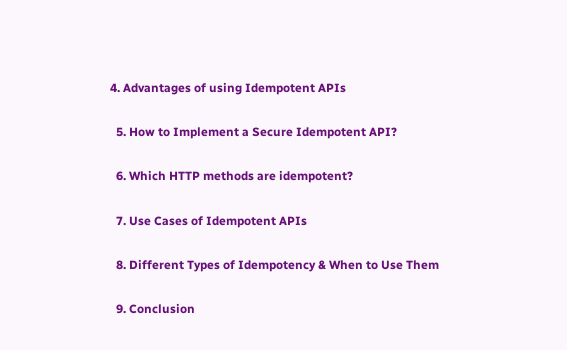4. Advantages of using Idempotent APIs

  5. How to Implement a Secure Idempotent API?

  6. Which HTTP methods are idempotent?

  7. Use Cases of Idempotent APIs

  8. Different Types of Idempotency & When to Use Them

  9. Conclusion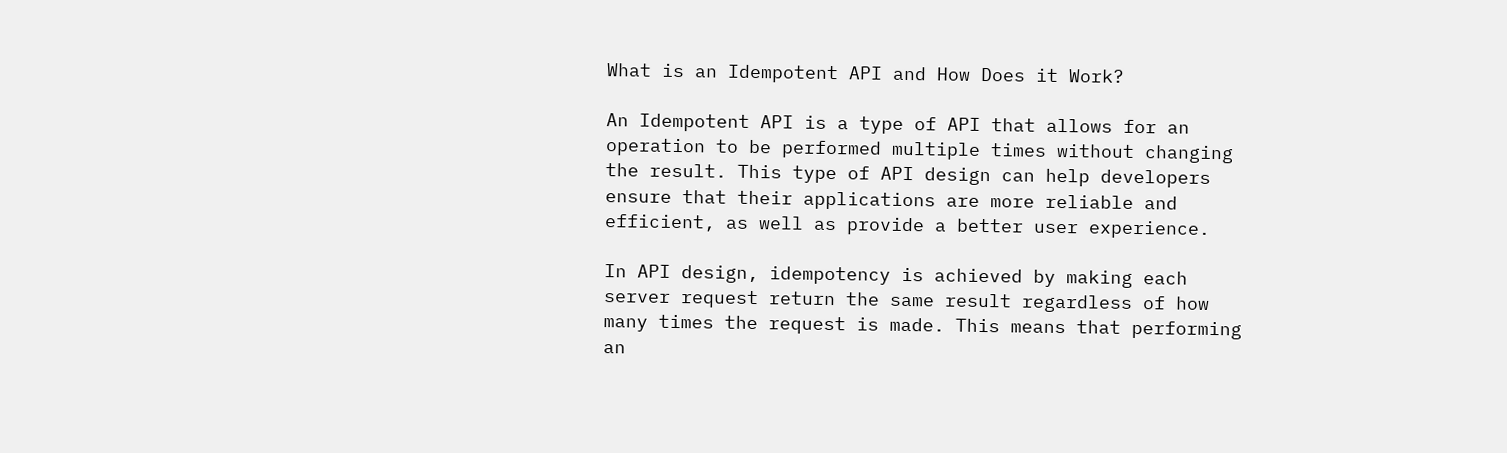What is an Idempotent API and How Does it Work?

An Idempotent API is a type of API that allows for an operation to be performed multiple times without changing the result. This type of API design can help developers ensure that their applications are more reliable and efficient, as well as provide a better user experience.

In API design, idempotency is achieved by making each server request return the same result regardless of how many times the request is made. This means that performing an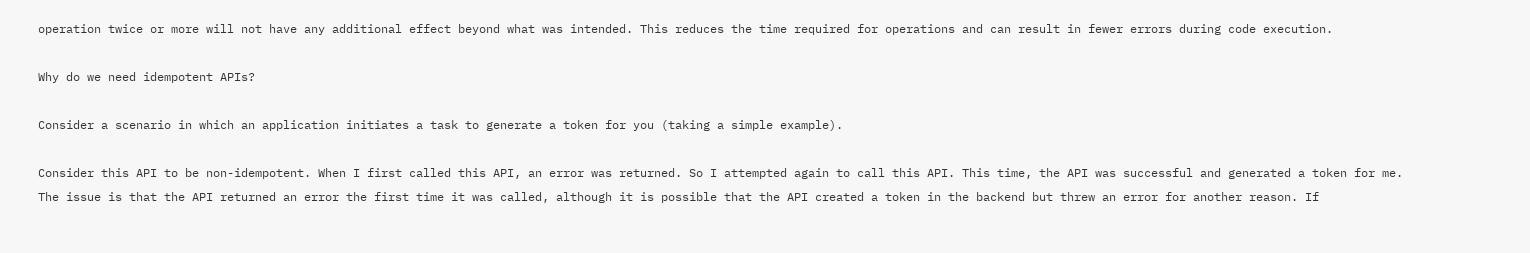operation twice or more will not have any additional effect beyond what was intended. This reduces the time required for operations and can result in fewer errors during code execution.

Why do we need idempotent APIs?

Consider a scenario in which an application initiates a task to generate a token for you (taking a simple example).

Consider this API to be non-idempotent. When I first called this API, an error was returned. So I attempted again to call this API. This time, the API was successful and generated a token for me. The issue is that the API returned an error the first time it was called, although it is possible that the API created a token in the backend but threw an error for another reason. If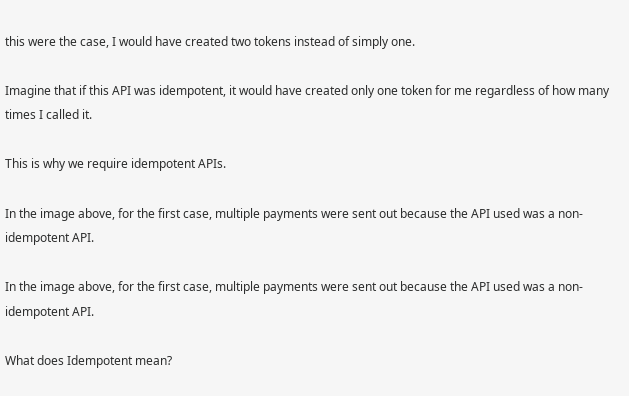this were the case, I would have created two tokens instead of simply one.

Imagine that if this API was idempotent, it would have created only one token for me regardless of how many times I called it.

This is why we require idempotent APIs.

In the image above, for the first case, multiple payments were sent out because the API used was a non-idempotent API.

In the image above, for the first case, multiple payments were sent out because the API used was a non-idempotent API.

What does Idempotent mean?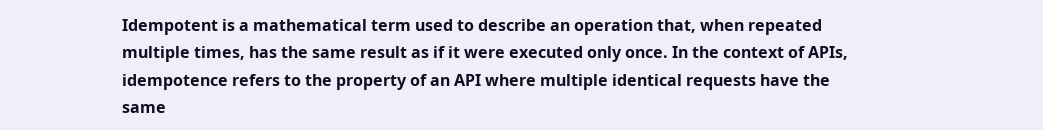Idempotent is a mathematical term used to describe an operation that, when repeated multiple times, has the same result as if it were executed only once. In the context of APIs, idempotence refers to the property of an API where multiple identical requests have the same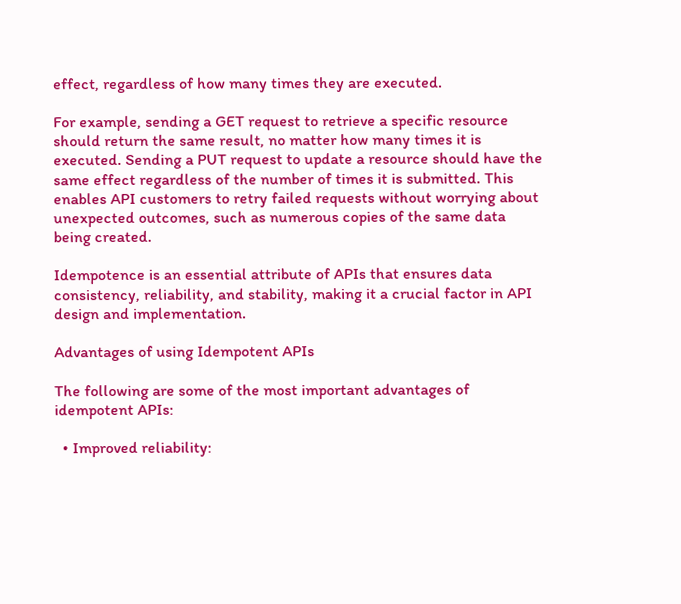effect, regardless of how many times they are executed.

For example, sending a GET request to retrieve a specific resource should return the same result, no matter how many times it is executed. Sending a PUT request to update a resource should have the same effect regardless of the number of times it is submitted. This enables API customers to retry failed requests without worrying about unexpected outcomes, such as numerous copies of the same data being created.

Idempotence is an essential attribute of APIs that ensures data consistency, reliability, and stability, making it a crucial factor in API design and implementation.

Advantages of using Idempotent APIs

The following are some of the most important advantages of idempotent APIs:

  • Improved reliability: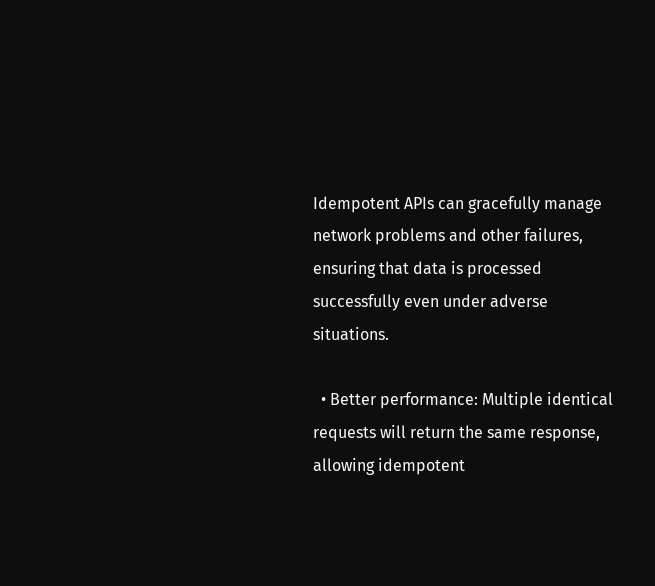Idempotent APIs can gracefully manage network problems and other failures, ensuring that data is processed successfully even under adverse situations.

  • Better performance: Multiple identical requests will return the same response, allowing idempotent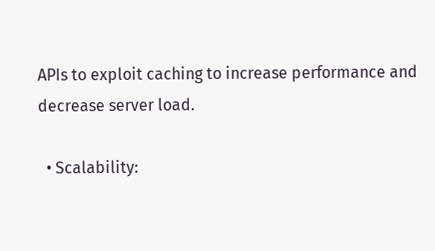APIs to exploit caching to increase performance and decrease server load.

  • Scalability: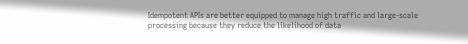Idempotent APIs are better equipped to manage high traffic and large-scale processing because they reduce the likelihood of data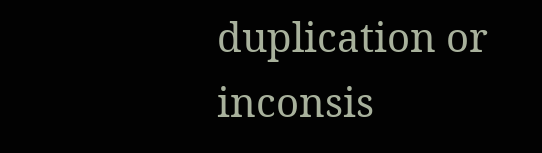duplication or inconsis